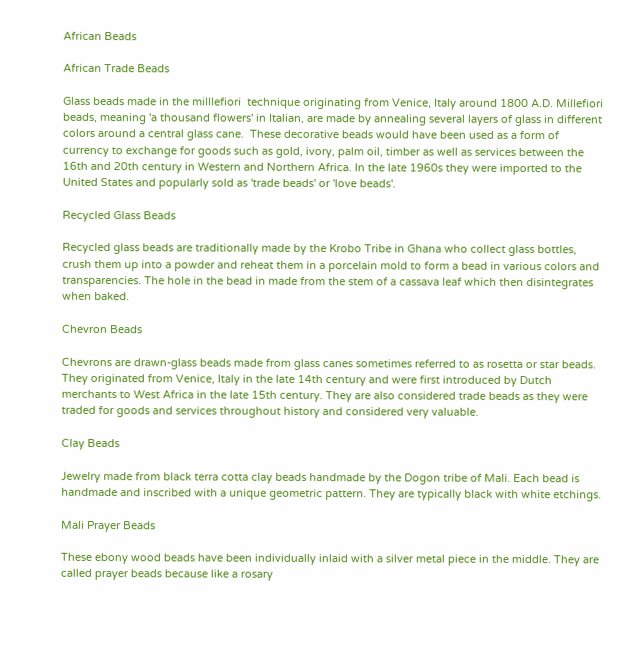African Beads

African Trade Beads

Glass beads made in the milllefiori  technique originating from Venice, Italy around 1800 A.D. Millefiori beads, meaning 'a thousand flowers' in Italian, are made by annealing several layers of glass in different colors around a central glass cane.  These decorative beads would have been used as a form of currency to exchange for goods such as gold, ivory, palm oil, timber as well as services between the 16th and 20th century in Western and Northern Africa. In the late 1960s they were imported to the United States and popularly sold as 'trade beads' or 'love beads'.

Recycled Glass Beads

Recycled glass beads are traditionally made by the Krobo Tribe in Ghana who collect glass bottles, crush them up into a powder and reheat them in a porcelain mold to form a bead in various colors and transparencies. The hole in the bead in made from the stem of a cassava leaf which then disintegrates when baked.

Chevron Beads

Chevrons are drawn-glass beads made from glass canes sometimes referred to as rosetta or star beads. They originated from Venice, Italy in the late 14th century and were first introduced by Dutch merchants to West Africa in the late 15th century. They are also considered trade beads as they were traded for goods and services throughout history and considered very valuable.

Clay Beads

Jewelry made from black terra cotta clay beads handmade by the Dogon tribe of Mali. Each bead is handmade and inscribed with a unique geometric pattern. They are typically black with white etchings.

Mali Prayer Beads

These ebony wood beads have been individually inlaid with a silver metal piece in the middle. They are called prayer beads because like a rosary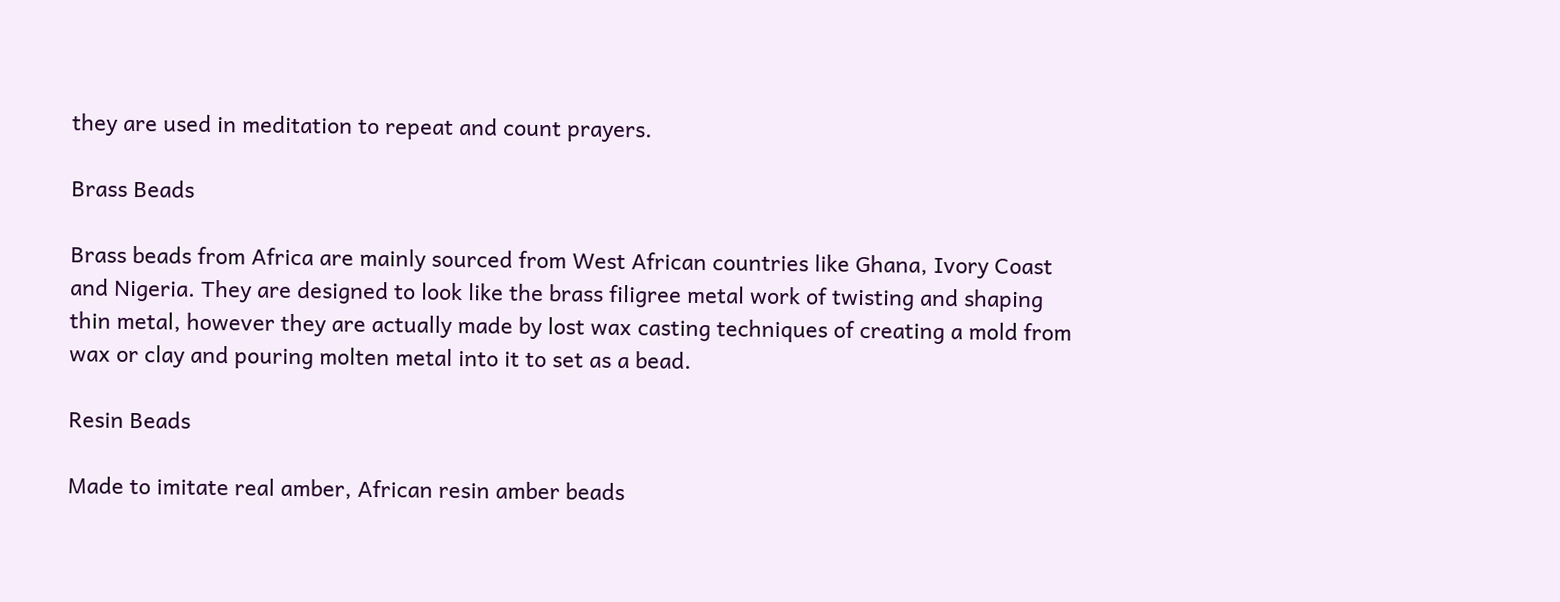they are used in meditation to repeat and count prayers.

Brass Beads

Brass beads from Africa are mainly sourced from West African countries like Ghana, Ivory Coast and Nigeria. They are designed to look like the brass filigree metal work of twisting and shaping thin metal, however they are actually made by lost wax casting techniques of creating a mold from wax or clay and pouring molten metal into it to set as a bead.

Resin Beads

Made to imitate real amber, African resin amber beads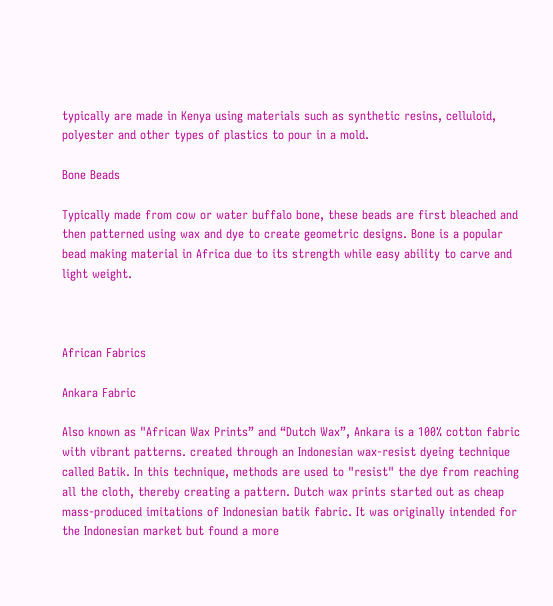typically are made in Kenya using materials such as synthetic resins, celluloid, polyester and other types of plastics to pour in a mold.

Bone Beads

Typically made from cow or water buffalo bone, these beads are first bleached and then patterned using wax and dye to create geometric designs. Bone is a popular bead making material in Africa due to its strength while easy ability to carve and light weight.



African Fabrics

Ankara Fabric

Also known as "African Wax Prints” and “Dutch Wax”, Ankara is a 100% cotton fabric with vibrant patterns. created through an Indonesian wax-resist dyeing technique called Batik. In this technique, methods are used to "resist" the dye from reaching all the cloth, thereby creating a pattern. Dutch wax prints started out as cheap mass-produced imitations of Indonesian batik fabric. It was originally intended for the Indonesian market but found a more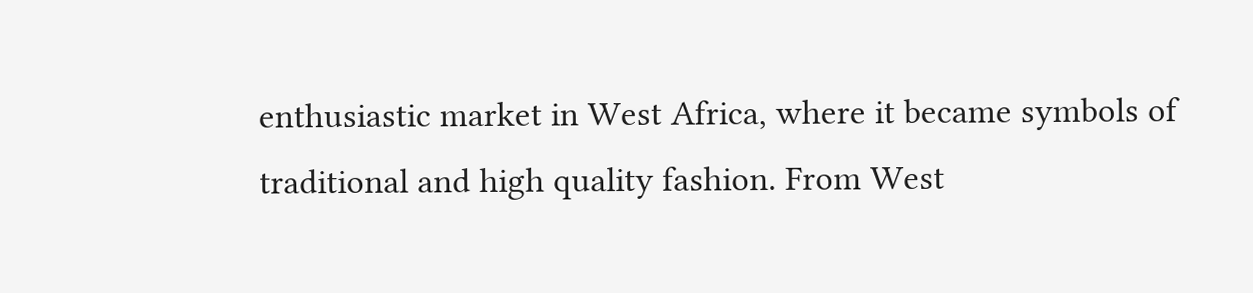enthusiastic market in West Africa, where it became symbols of traditional and high quality fashion. From West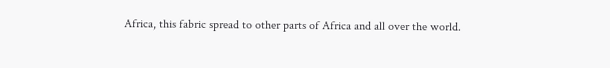Africa, this fabric spread to other parts of Africa and all over the world.